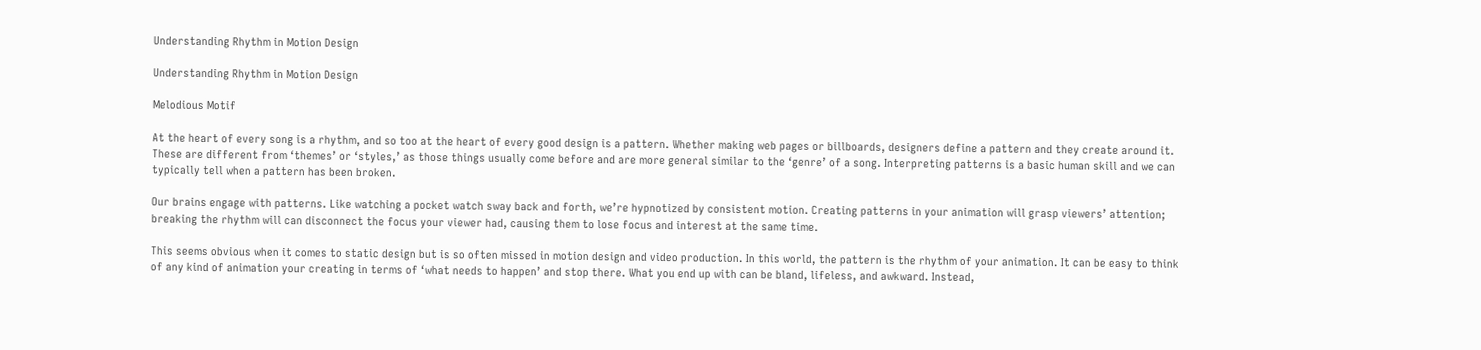Understanding Rhythm in Motion Design

Understanding Rhythm in Motion Design

Melodious Motif

At the heart of every song is a rhythm, and so too at the heart of every good design is a pattern. Whether making web pages or billboards, designers define a pattern and they create around it. These are different from ‘themes’ or ‘styles,’ as those things usually come before and are more general similar to the ‘genre’ of a song. Interpreting patterns is a basic human skill and we can typically tell when a pattern has been broken.

Our brains engage with patterns. Like watching a pocket watch sway back and forth, we’re hypnotized by consistent motion. Creating patterns in your animation will grasp viewers’ attention; breaking the rhythm will can disconnect the focus your viewer had, causing them to lose focus and interest at the same time.

This seems obvious when it comes to static design but is so often missed in motion design and video production. In this world, the pattern is the rhythm of your animation. It can be easy to think of any kind of animation your creating in terms of ‘what needs to happen’ and stop there. What you end up with can be bland, lifeless, and awkward. Instead,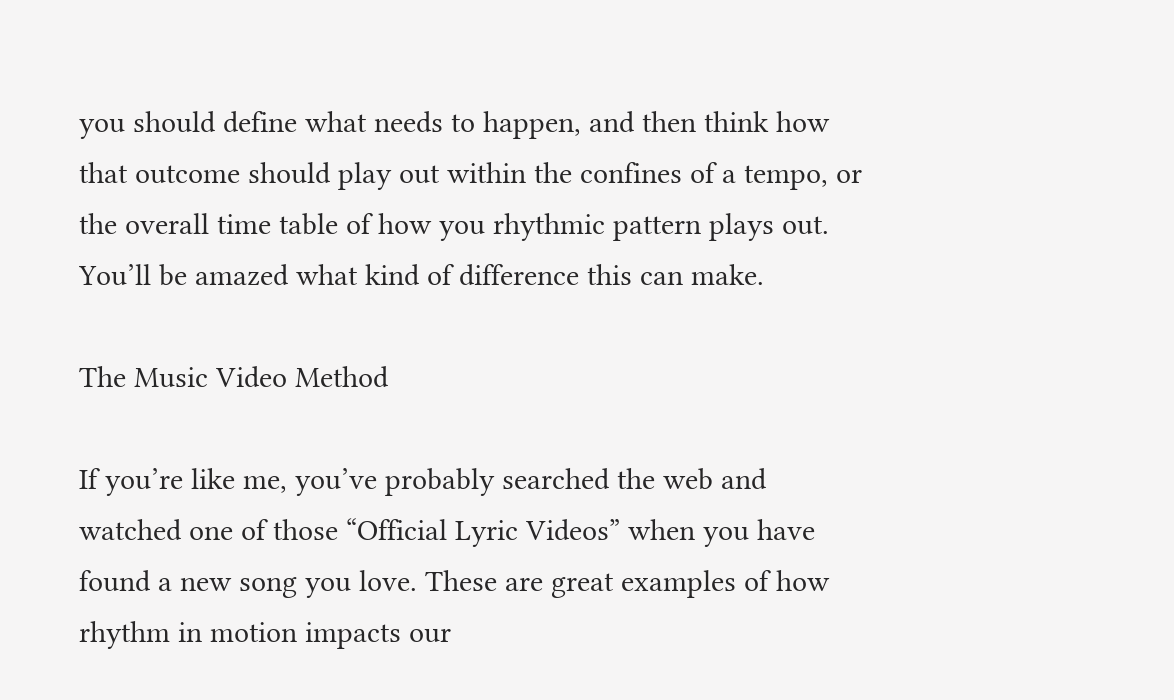you should define what needs to happen, and then think how that outcome should play out within the confines of a tempo, or the overall time table of how you rhythmic pattern plays out. You’ll be amazed what kind of difference this can make.

The Music Video Method

If you’re like me, you’ve probably searched the web and watched one of those “Official Lyric Videos” when you have found a new song you love. These are great examples of how rhythm in motion impacts our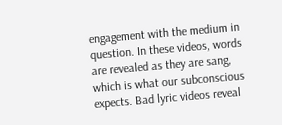engagement with the medium in question. In these videos, words are revealed as they are sang, which is what our subconscious expects. Bad lyric videos reveal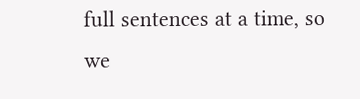full sentences at a time, so we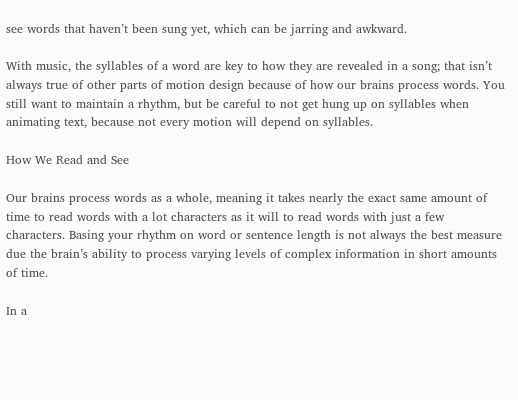see words that haven’t been sung yet, which can be jarring and awkward.

With music, the syllables of a word are key to how they are revealed in a song; that isn’t always true of other parts of motion design because of how our brains process words. You still want to maintain a rhythm, but be careful to not get hung up on syllables when animating text, because not every motion will depend on syllables.

How We Read and See

Our brains process words as a whole, meaning it takes nearly the exact same amount of time to read words with a lot characters as it will to read words with just a few characters. Basing your rhythm on word or sentence length is not always the best measure due the brain’s ability to process varying levels of complex information in short amounts of time.

In a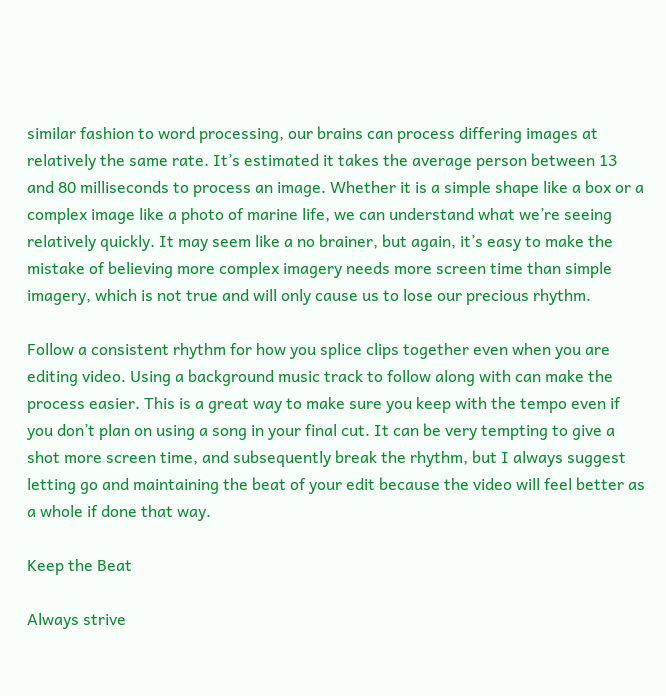similar fashion to word processing, our brains can process differing images at relatively the same rate. It’s estimated it takes the average person between 13 and 80 milliseconds to process an image. Whether it is a simple shape like a box or a complex image like a photo of marine life, we can understand what we’re seeing relatively quickly. It may seem like a no brainer, but again, it’s easy to make the mistake of believing more complex imagery needs more screen time than simple imagery, which is not true and will only cause us to lose our precious rhythm.

Follow a consistent rhythm for how you splice clips together even when you are editing video. Using a background music track to follow along with can make the process easier. This is a great way to make sure you keep with the tempo even if you don’t plan on using a song in your final cut. It can be very tempting to give a shot more screen time, and subsequently break the rhythm, but I always suggest letting go and maintaining the beat of your edit because the video will feel better as a whole if done that way.

Keep the Beat

Always strive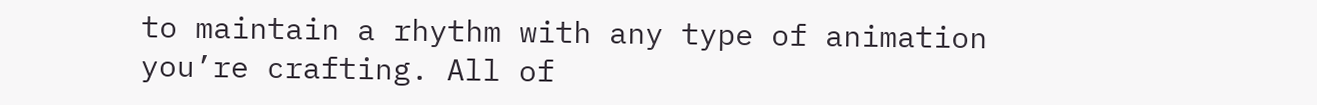to maintain a rhythm with any type of animation you’re crafting. All of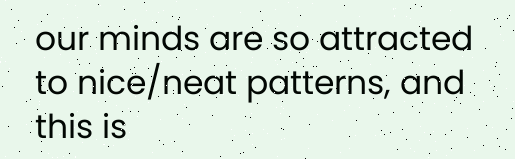our minds are so attracted to nice/neat patterns, and this is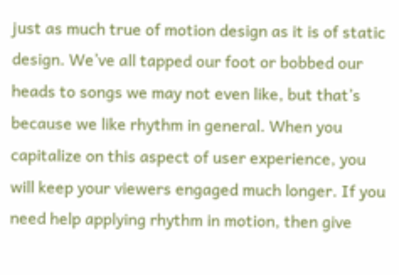just as much true of motion design as it is of static design. We’ve all tapped our foot or bobbed our heads to songs we may not even like, but that’s because we like rhythm in general. When you capitalize on this aspect of user experience, you will keep your viewers engaged much longer. If you need help applying rhythm in motion, then give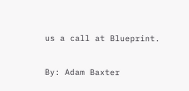us a call at Blueprint.

By: Adam Baxter